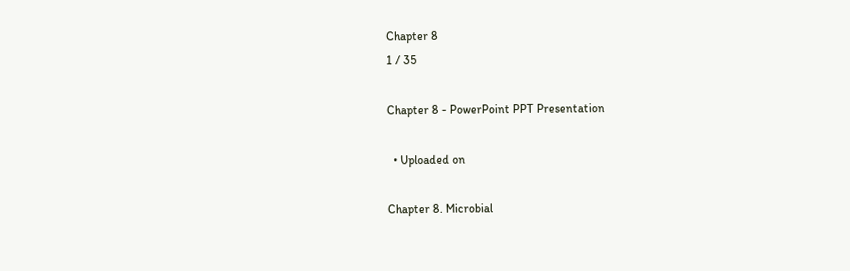Chapter 8
1 / 35

Chapter 8 - PowerPoint PPT Presentation

  • Uploaded on

Chapter 8. Microbial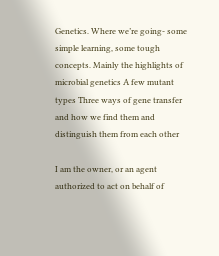Genetics. Where we’re going- some simple learning, some tough concepts. Mainly the highlights of microbial genetics A few mutant types Three ways of gene transfer and how we find them and distinguish them from each other

I am the owner, or an agent authorized to act on behalf of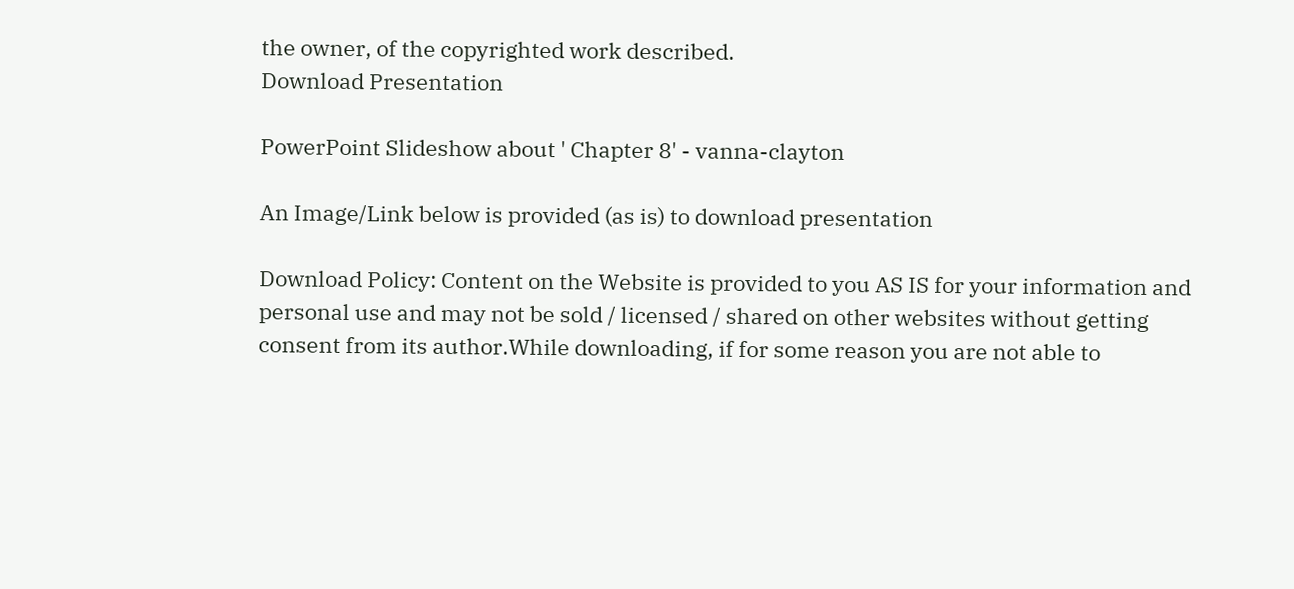the owner, of the copyrighted work described.
Download Presentation

PowerPoint Slideshow about ' Chapter 8' - vanna-clayton

An Image/Link below is provided (as is) to download presentation

Download Policy: Content on the Website is provided to you AS IS for your information and personal use and may not be sold / licensed / shared on other websites without getting consent from its author.While downloading, if for some reason you are not able to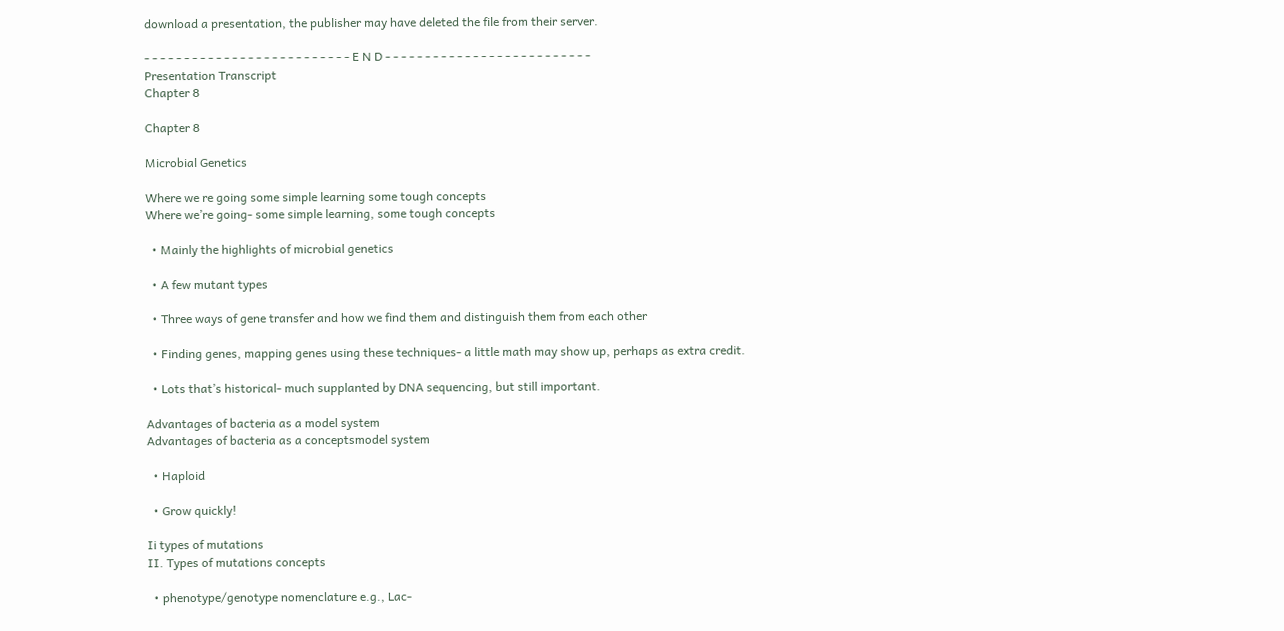download a presentation, the publisher may have deleted the file from their server.

- - - - - - - - - - - - - - - - - - - - - - - - - - E N D - - - - - - - - - - - - - - - - - - - - - - - - - -
Presentation Transcript
Chapter 8

Chapter 8

Microbial Genetics

Where we re going some simple learning some tough concepts
Where we’re going- some simple learning, some tough concepts

  • Mainly the highlights of microbial genetics

  • A few mutant types

  • Three ways of gene transfer and how we find them and distinguish them from each other

  • Finding genes, mapping genes using these techniques- a little math may show up, perhaps as extra credit.

  • Lots that’s historical- much supplanted by DNA sequencing, but still important.

Advantages of bacteria as a model system
Advantages of bacteria as a conceptsmodel system

  • Haploid

  • Grow quickly!

Ii types of mutations
II. Types of mutations concepts

  • phenotype/genotype nomenclature e.g., Lac-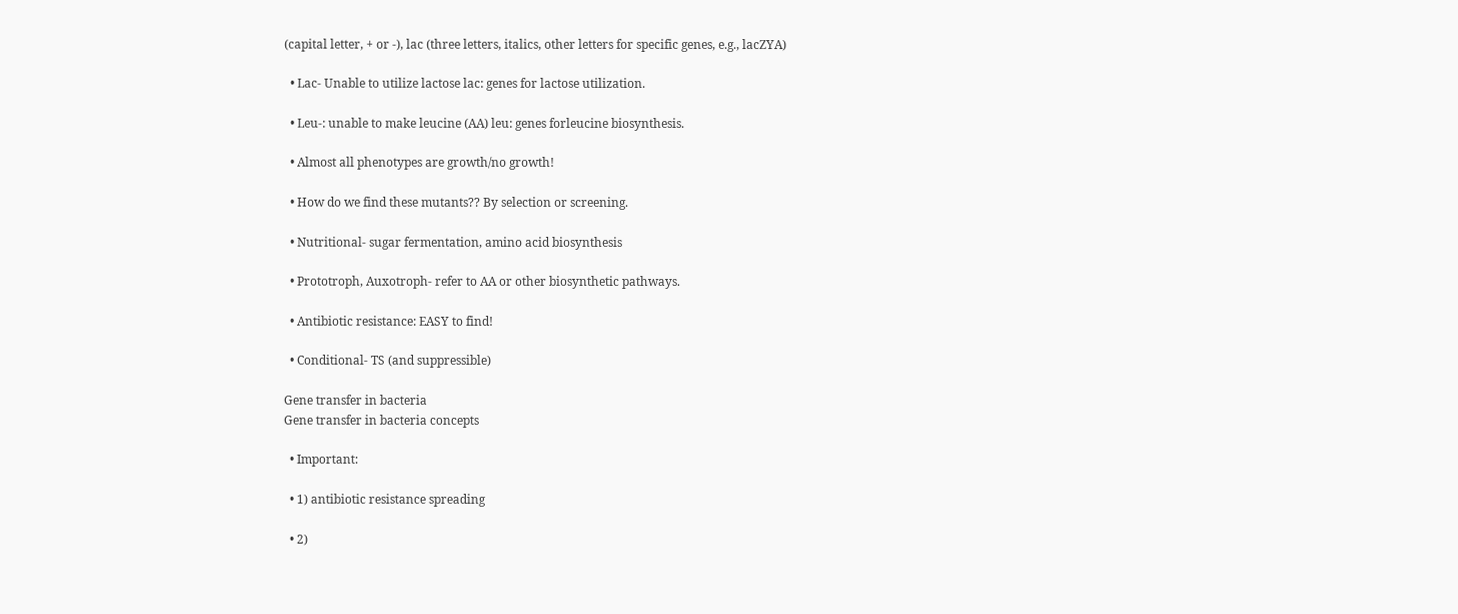(capital letter, + or -), lac (three letters, italics, other letters for specific genes, e.g., lacZYA)

  • Lac- Unable to utilize lactose lac: genes for lactose utilization.

  • Leu-: unable to make leucine (AA) leu: genes forleucine biosynthesis.

  • Almost all phenotypes are growth/no growth!

  • How do we find these mutants?? By selection or screening.

  • Nutritional- sugar fermentation, amino acid biosynthesis

  • Prototroph, Auxotroph- refer to AA or other biosynthetic pathways.

  • Antibiotic resistance: EASY to find!

  • Conditional- TS (and suppressible)

Gene transfer in bacteria
Gene transfer in bacteria concepts

  • Important:

  • 1) antibiotic resistance spreading

  • 2)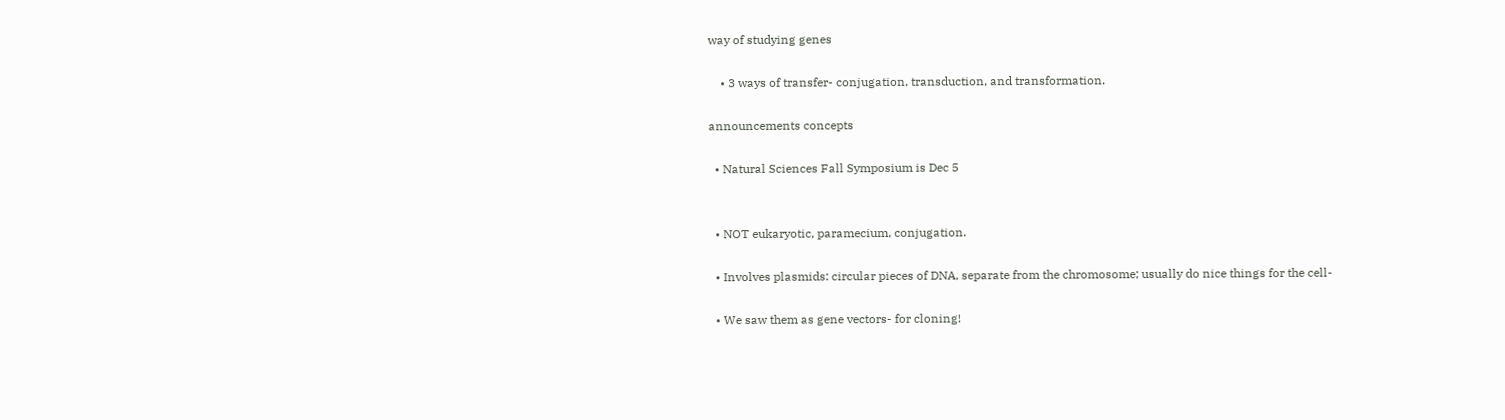way of studying genes

    • 3 ways of transfer- conjugation, transduction, and transformation.

announcements concepts

  • Natural Sciences Fall Symposium is Dec 5


  • NOT eukaryotic, paramecium, conjugation.

  • Involves plasmids: circular pieces of DNA, separate from the chromosome; usually do nice things for the cell-

  • We saw them as gene vectors- for cloning!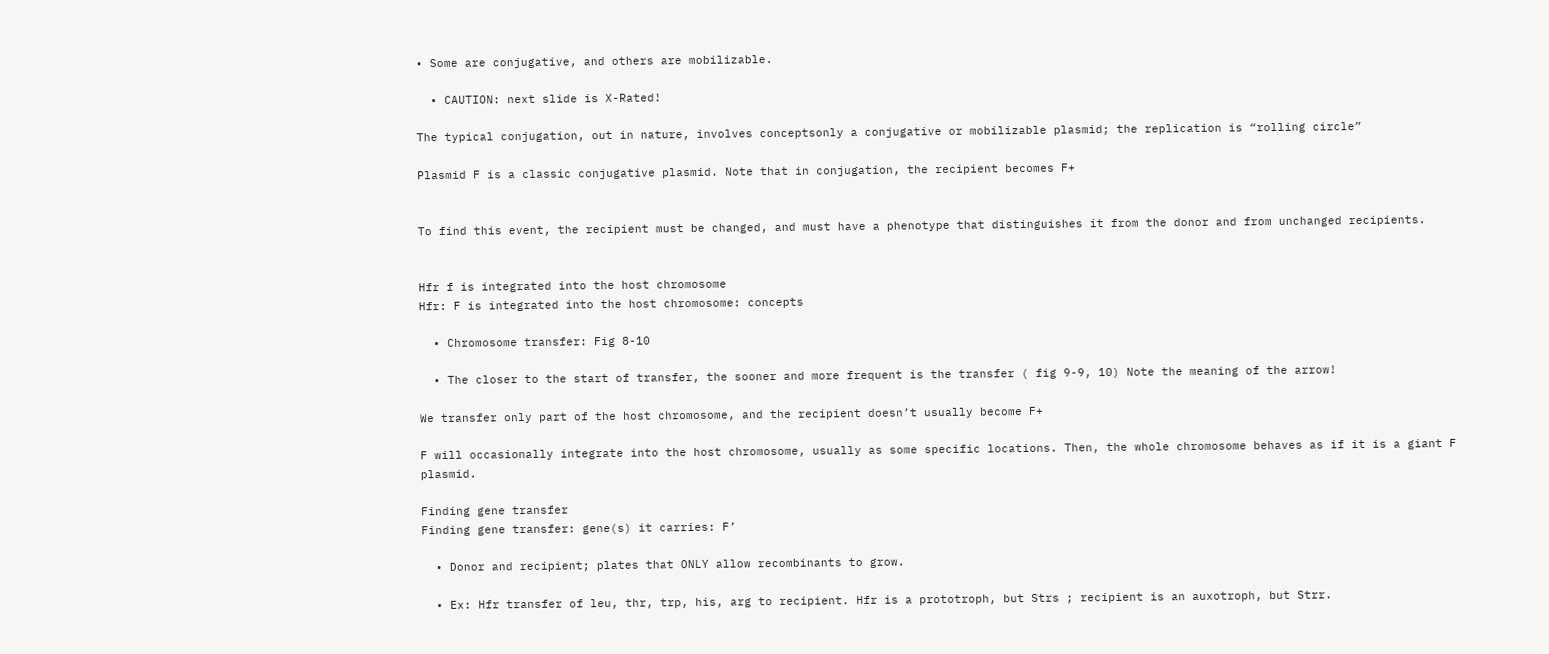• Some are conjugative, and others are mobilizable.

  • CAUTION: next slide is X-Rated!

The typical conjugation, out in nature, involves conceptsonly a conjugative or mobilizable plasmid; the replication is “rolling circle”

Plasmid F is a classic conjugative plasmid. Note that in conjugation, the recipient becomes F+


To find this event, the recipient must be changed, and must have a phenotype that distinguishes it from the donor and from unchanged recipients.


Hfr f is integrated into the host chromosome
Hfr: F is integrated into the host chromosome: concepts

  • Chromosome transfer: Fig 8-10

  • The closer to the start of transfer, the sooner and more frequent is the transfer ( fig 9-9, 10) Note the meaning of the arrow!

We transfer only part of the host chromosome, and the recipient doesn’t usually become F+

F will occasionally integrate into the host chromosome, usually as some specific locations. Then, the whole chromosome behaves as if it is a giant F plasmid.

Finding gene transfer
Finding gene transfer: gene(s) it carries: F’

  • Donor and recipient; plates that ONLY allow recombinants to grow.

  • Ex: Hfr transfer of leu, thr, trp, his, arg to recipient. Hfr is a prototroph, but Strs ; recipient is an auxotroph, but Strr.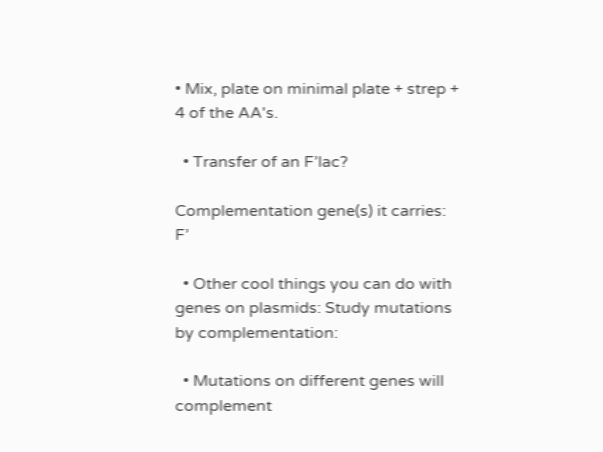• Mix, plate on minimal plate + strep + 4 of the AA's.

  • Transfer of an F’lac?

Complementation gene(s) it carries: F’

  • Other cool things you can do with genes on plasmids: Study mutations by complementation:

  • Mutations on different genes will complement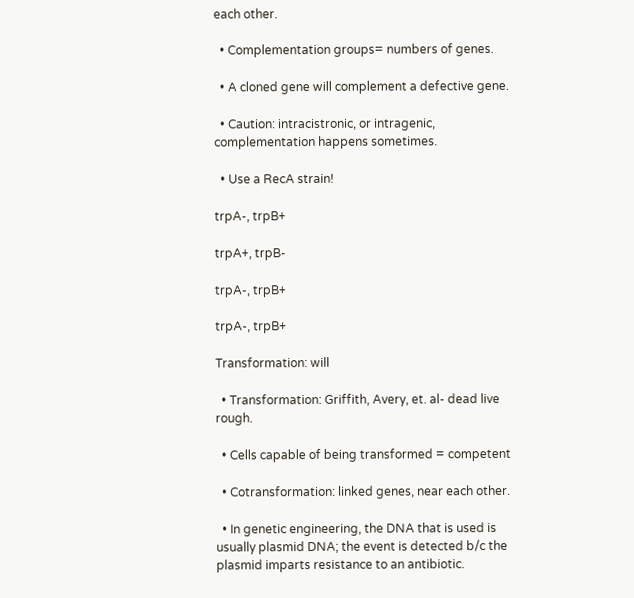each other.

  • Complementation groups= numbers of genes.

  • A cloned gene will complement a defective gene.

  • Caution: intracistronic, or intragenic, complementation happens sometimes.

  • Use a RecA strain!

trpA-, trpB+

trpA+, trpB-

trpA-, trpB+

trpA-, trpB+

Transformation: will

  • Transformation: Griffith, Avery, et. al- dead live rough.

  • Cells capable of being transformed = competent

  • Cotransformation: linked genes, near each other.

  • In genetic engineering, the DNA that is used is usually plasmid DNA; the event is detected b/c the plasmid imparts resistance to an antibiotic.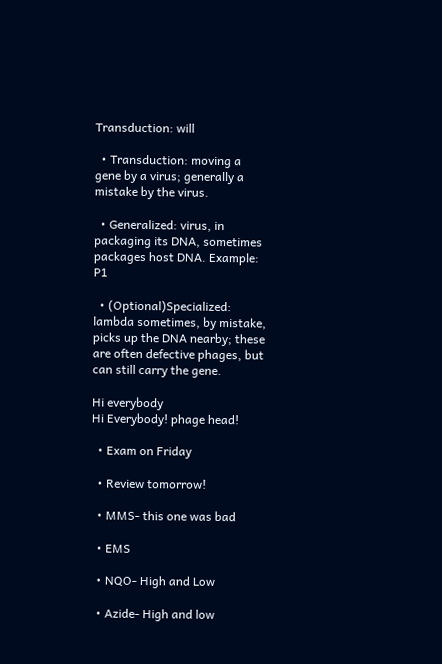Transduction: will

  • Transduction: moving a gene by a virus; generally a mistake by the virus.

  • Generalized: virus, in packaging its DNA, sometimes packages host DNA. Example: P1

  • (Optional)Specialized: lambda sometimes, by mistake, picks up the DNA nearby; these are often defective phages, but can still carry the gene.

Hi everybody
Hi Everybody! phage head!

  • Exam on Friday

  • Review tomorrow!

  • MMS- this one was bad

  • EMS

  • NQO- High and Low

  • Azide- High and low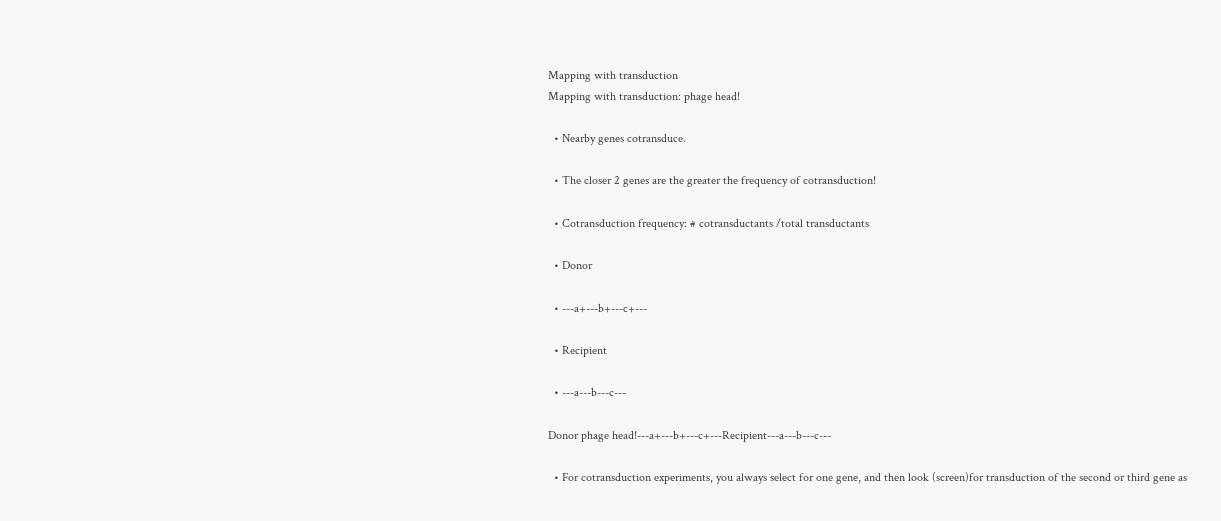Mapping with transduction
Mapping with transduction: phage head!

  • Nearby genes cotransduce.

  • The closer 2 genes are the greater the frequency of cotransduction!

  • Cotransduction frequency: # cotransductants /total transductants

  • Donor

  • ---a+---b+---c+---

  • Recipient

  • ---a---b---c---

Donor phage head!---a+---b+---c+---Recipient---a---b---c---

  • For cotransduction experiments, you always select for one gene, and then look (screen)for transduction of the second or third gene as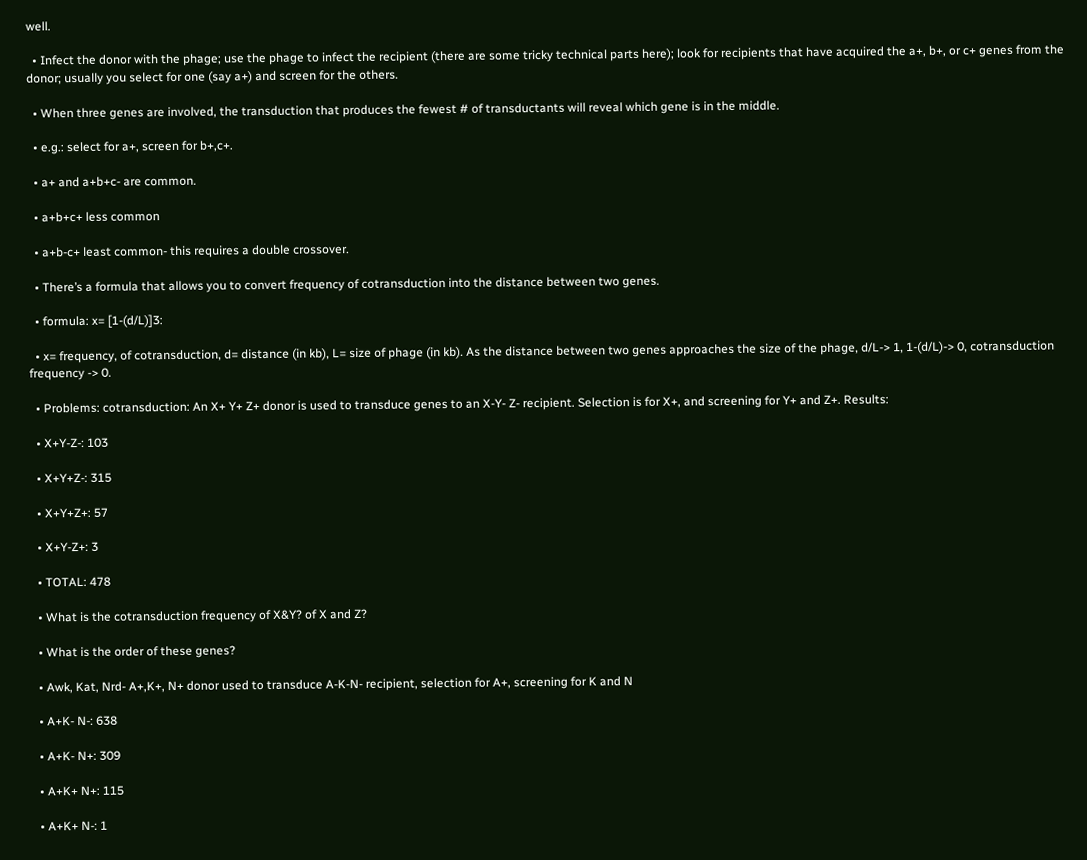well.

  • Infect the donor with the phage; use the phage to infect the recipient (there are some tricky technical parts here); look for recipients that have acquired the a+, b+, or c+ genes from the donor; usually you select for one (say a+) and screen for the others.

  • When three genes are involved, the transduction that produces the fewest # of transductants will reveal which gene is in the middle.

  • e.g.: select for a+, screen for b+,c+.

  • a+ and a+b+c- are common.

  • a+b+c+ less common

  • a+b-c+ least common- this requires a double crossover.

  • There’s a formula that allows you to convert frequency of cotransduction into the distance between two genes.

  • formula: x= [1-(d/L)]3:

  • x= frequency, of cotransduction, d= distance (in kb), L= size of phage (in kb). As the distance between two genes approaches the size of the phage, d/L-> 1, 1-(d/L)-> 0, cotransduction frequency -> 0.

  • Problems: cotransduction: An X+ Y+ Z+ donor is used to transduce genes to an X-Y- Z- recipient. Selection is for X+, and screening for Y+ and Z+. Results:

  • X+Y-Z-: 103

  • X+Y+Z-: 315

  • X+Y+Z+: 57

  • X+Y-Z+: 3

  • TOTAL: 478

  • What is the cotransduction frequency of X&Y? of X and Z?

  • What is the order of these genes?

  • Awk, Kat, Nrd- A+,K+, N+ donor used to transduce A-K-N- recipient, selection for A+, screening for K and N

  • A+K- N-: 638

  • A+K- N+: 309

  • A+K+ N+: 115

  • A+K+ N-: 1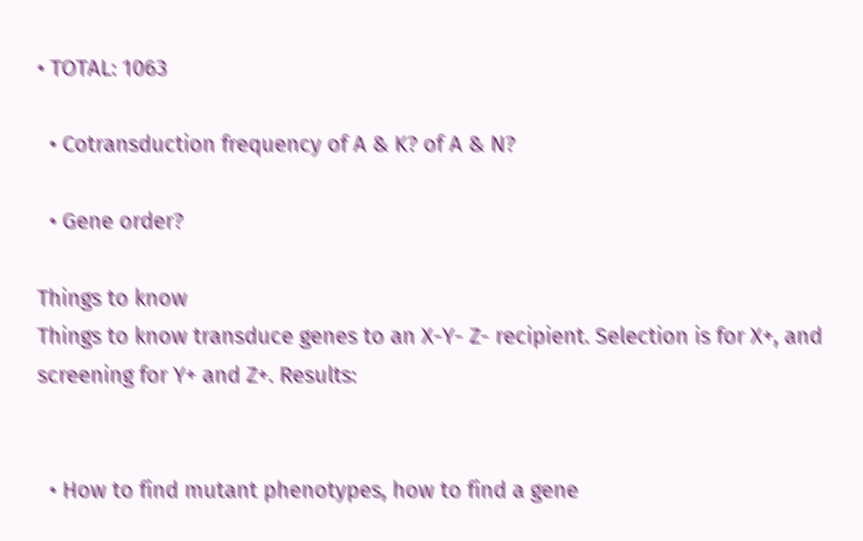• TOTAL: 1063

  • Cotransduction frequency of A & K? of A & N?

  • Gene order?

Things to know
Things to know transduce genes to an X-Y- Z- recipient. Selection is for X+, and screening for Y+ and Z+. Results:


  • How to find mutant phenotypes, how to find a gene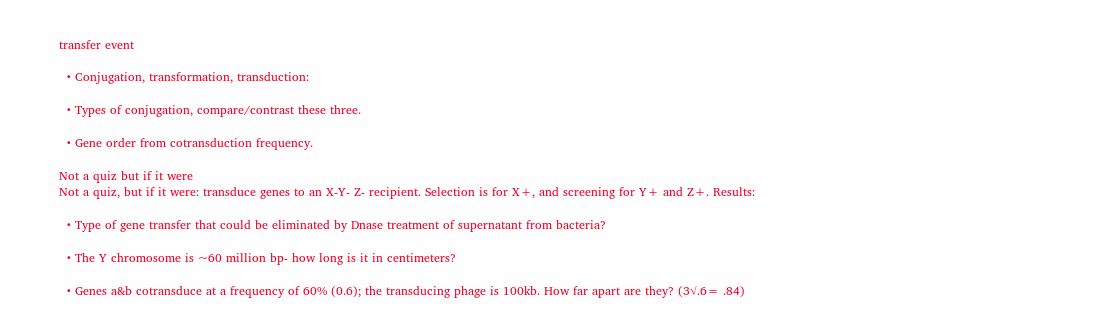transfer event

  • Conjugation, transformation, transduction:

  • Types of conjugation, compare/contrast these three.

  • Gene order from cotransduction frequency.

Not a quiz but if it were
Not a quiz, but if it were: transduce genes to an X-Y- Z- recipient. Selection is for X+, and screening for Y+ and Z+. Results:

  • Type of gene transfer that could be eliminated by Dnase treatment of supernatant from bacteria?

  • The Y chromosome is ~60 million bp- how long is it in centimeters?

  • Genes a&b cotransduce at a frequency of 60% (0.6); the transducing phage is 100kb. How far apart are they? (3√.6= .84)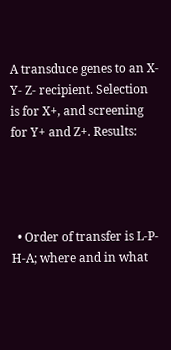A transduce genes to an X-Y- Z- recipient. Selection is for X+, and screening for Y+ and Z+. Results:




  • Order of transfer is L-P-H-A; where and in what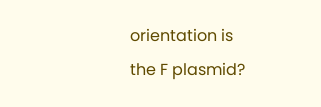orientation is the F plasmid?